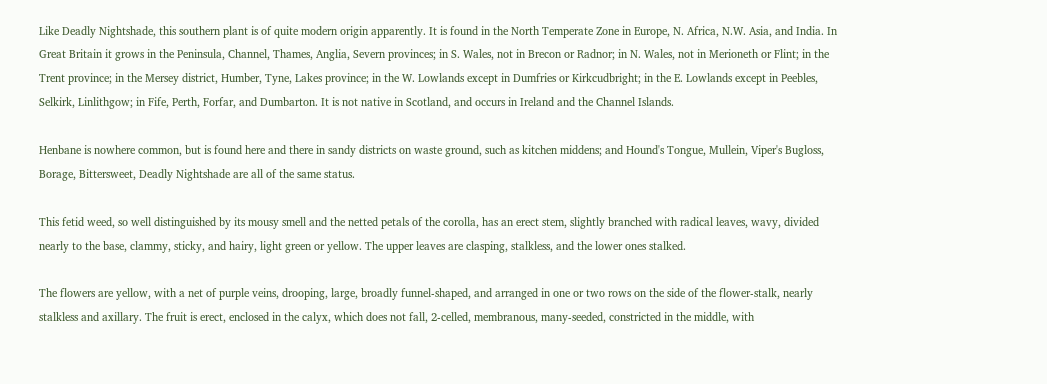Like Deadly Nightshade, this southern plant is of quite modern origin apparently. It is found in the North Temperate Zone in Europe, N. Africa, N.W. Asia, and India. In Great Britain it grows in the Peninsula, Channel, Thames, Anglia, Severn provinces; in S. Wales, not in Brecon or Radnor; in N. Wales, not in Merioneth or Flint; in the Trent province; in the Mersey district, Humber, Tyne, Lakes province; in the W. Lowlands except in Dumfries or Kirkcudbright; in the E. Lowlands except in Peebles, Selkirk, Linlithgow; in Fife, Perth, Forfar, and Dumbarton. It is not native in Scotland, and occurs in Ireland and the Channel Islands.

Henbane is nowhere common, but is found here and there in sandy districts on waste ground, such as kitchen middens; and Hound's Tongue, Mullein, Viper's Bugloss, Borage, Bittersweet, Deadly Nightshade are all of the same status.

This fetid weed, so well distinguished by its mousy smell and the netted petals of the corolla, has an erect stem, slightly branched with radical leaves, wavy, divided nearly to the base, clammy, sticky, and hairy, light green or yellow. The upper leaves are clasping, stalkless, and the lower ones stalked.

The flowers are yellow, with a net of purple veins, drooping, large, broadly funnel-shaped, and arranged in one or two rows on the side of the flower-stalk, nearly stalkless and axillary. The fruit is erect, enclosed in the calyx, which does not fall, 2-celled, membranous, many-seeded, constricted in the middle, with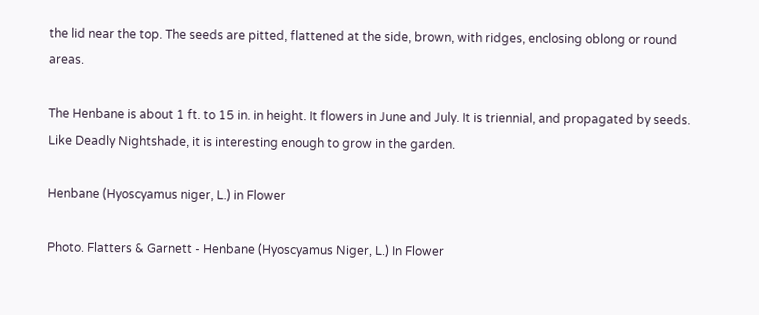the lid near the top. The seeds are pitted, flattened at the side, brown, with ridges, enclosing oblong or round areas.

The Henbane is about 1 ft. to 15 in. in height. It flowers in June and July. It is triennial, and propagated by seeds. Like Deadly Nightshade, it is interesting enough to grow in the garden.

Henbane (Hyoscyamus niger, L.) in Flower

Photo. Flatters & Garnett - Henbane (Hyoscyamus Niger, L.) In Flower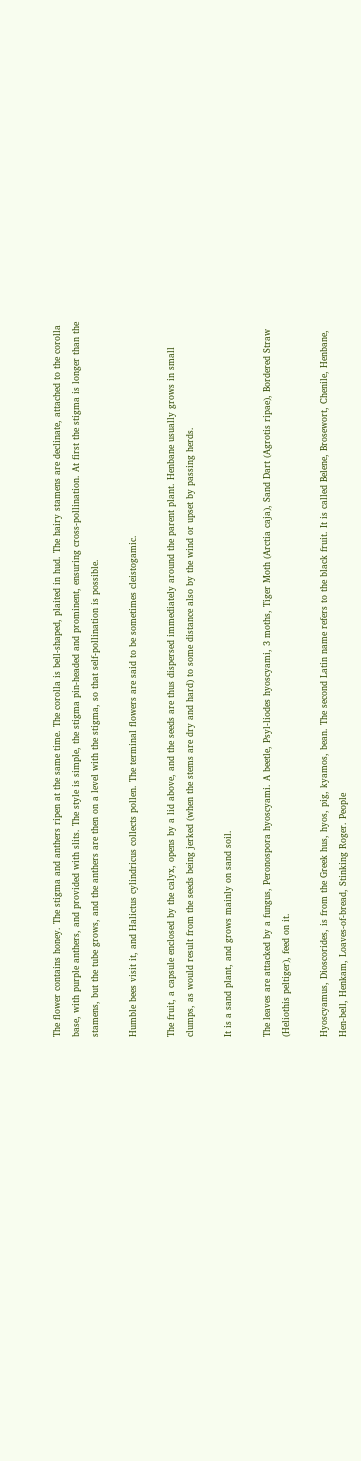The flower contains honey. The stigma and anthers ripen at the same time. The corolla is bell-shaped, plaited in hud. The hairy stamens are declinate, attached to the corolla base, with purple anthers, and provided with slits. The style is simple, the stigma pin-headed and prominent, ensuring cross-pollination. At first the stigma is longer than the stamens, but the tube grows, and the anthers are then on a level with the stigma, so that self-pollination is possible.

Humble bees visit it, and Halictus cylindricus collects pollen. The terminal flowers are said to be sometimes cleistogamic.

The fruit, a capsule enclosed by the calyx, opens by a lid above, and the seeds are thus dispersed immediately around the parent plant. Henbane usually grows in small clumps, as would result from the seeds being jerked (when the stems are dry and hard) to some distance also by the wind or upset by passing herds.

It is a sand plant, and grows mainly on sand soil.

The leaves are attacked by a fungus, Peronospora hyoscyami. A beetle, Psyl-liodes hyoscyami, 3 moths, Tiger Moth (Arctia caja), Sand Dart (Agrotis ripae), Bordered Straw (Heliothis peltiger), feed on it.

Hyoscyamus, Dioscorides, is from the Greek hus, hyos, pig, kyamos, bean. The second Latin name refers to the black fruit. It is called Belene, Brosewort, Chenile, Henbane, Hen-bell, Henkam, Loaves-of-bread, Stinking Roger. People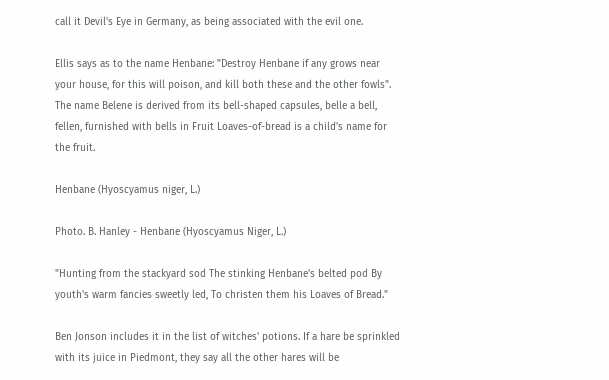call it Devil's Eye in Germany, as being associated with the evil one.

Ellis says as to the name Henbane: "Destroy Henbane if any grows near your house, for this will poison, and kill both these and the other fowls". The name Belene is derived from its bell-shaped capsules, belle a bell, fellen, furnished with bells in Fruit Loaves-of-bread is a child's name for the fruit.

Henbane (Hyoscyamus niger, L.)

Photo. B. Hanley - Henbane (Hyoscyamus Niger, L.)

"Hunting from the stackyard sod The stinking Henbane's belted pod By youth's warm fancies sweetly led, To christen them his Loaves of Bread."

Ben Jonson includes it in the list of witches' potions. If a hare be sprinkled with its juice in Piedmont, they say all the other hares will be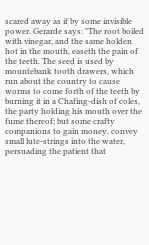scared away as if by some invisible power. Gerarde says: "The root boiled with vinegar, and the same holden hot in the mouth, easeth the pain of the teeth. The seed is used by mountebank tooth drawers, which run about the country to cause worms to come forth of the teeth by burning it in a Chafing-dish of coles, the party holding his mouth over the fume thereof; but some crafty companions to gain money, convey small lute-strings into the water, persuading the patient that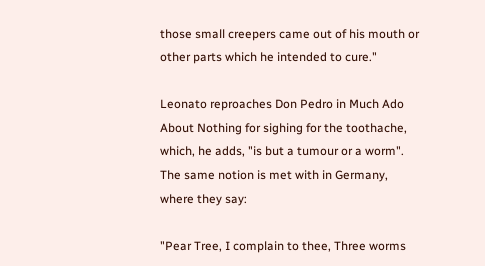those small creepers came out of his mouth or other parts which he intended to cure."

Leonato reproaches Don Pedro in Much Ado About Nothing for sighing for the toothache, which, he adds, "is but a tumour or a worm". The same notion is met with in Germany, where they say:

"Pear Tree, I complain to thee, Three worms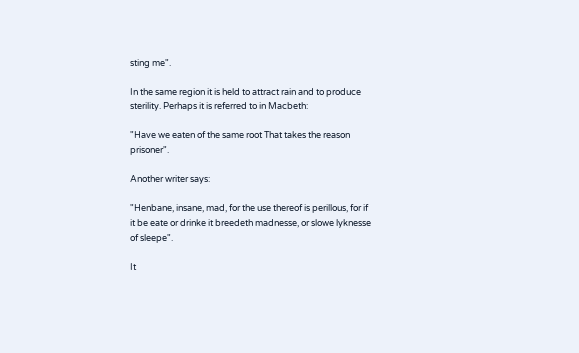sting me".

In the same region it is held to attract rain and to produce sterility. Perhaps it is referred to in Macbeth:

"Have we eaten of the same root That takes the reason prisoner".

Another writer says:

"Henbane, insane, mad, for the use thereof is perillous, for if it be eate or drinke it breedeth madnesse, or slowe lyknesse of sleepe".

It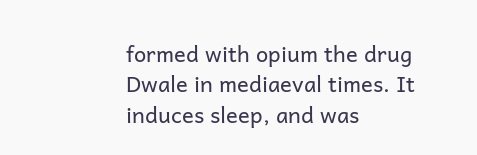formed with opium the drug Dwale in mediaeval times. It induces sleep, and was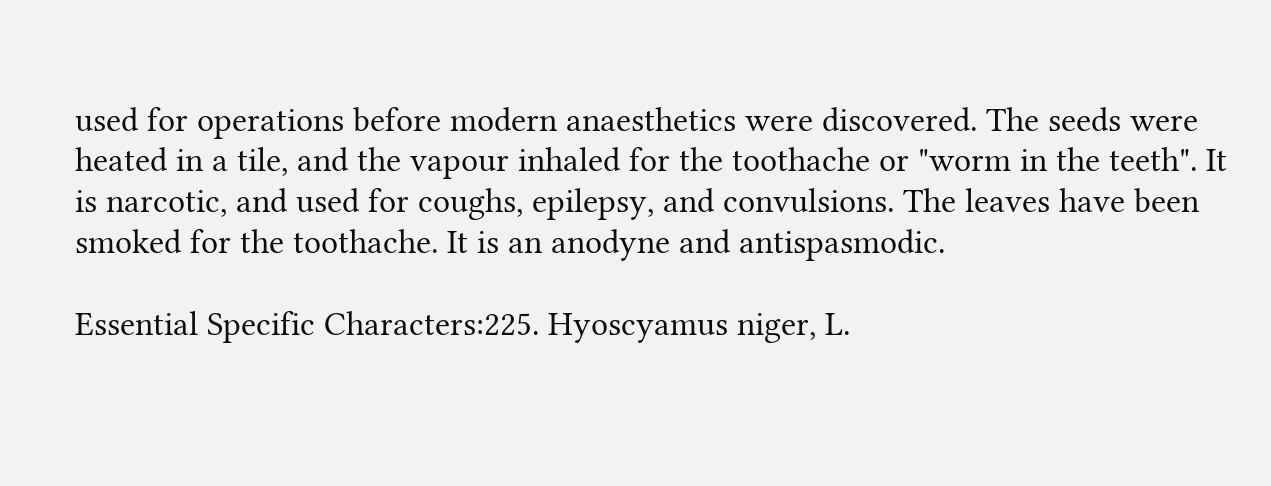used for operations before modern anaesthetics were discovered. The seeds were heated in a tile, and the vapour inhaled for the toothache or "worm in the teeth". It is narcotic, and used for coughs, epilepsy, and convulsions. The leaves have been smoked for the toothache. It is an anodyne and antispasmodic.

Essential Specific Characters:225. Hyoscyamus niger, L.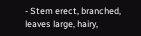- Stem erect, branched, leaves large, hairy,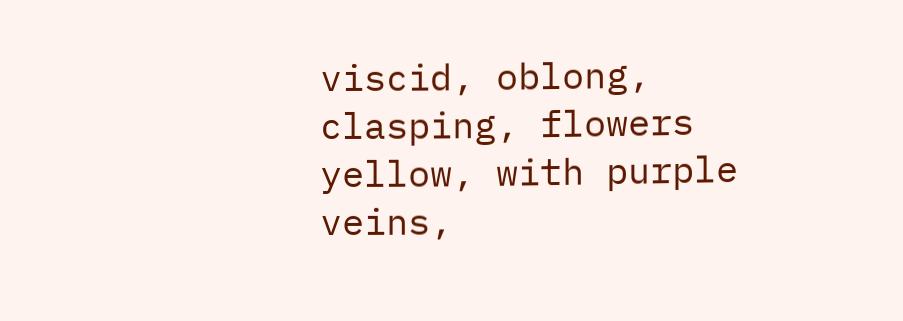viscid, oblong, clasping, flowers yellow, with purple veins,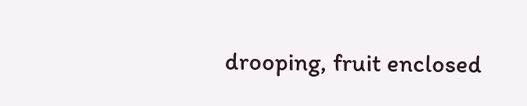drooping, fruit enclosed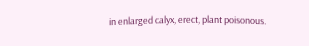in enlarged calyx, erect, plant poisonous.